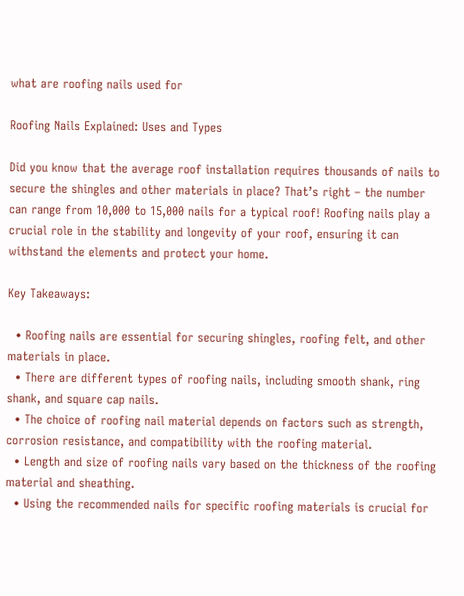what are roofing nails used for

Roofing Nails Explained: Uses and Types

Did you know that the average roof installation requires thousands of nails to secure the shingles and other materials in place? That’s right – the number can range from 10,000 to 15,000 nails for a typical roof! Roofing nails play a crucial role in the stability and longevity of your roof, ensuring it can withstand the elements and protect your home.

Key Takeaways:

  • Roofing nails are essential for securing shingles, roofing felt, and other materials in place.
  • There are different types of roofing nails, including smooth shank, ring shank, and square cap nails.
  • The choice of roofing nail material depends on factors such as strength, corrosion resistance, and compatibility with the roofing material.
  • Length and size of roofing nails vary based on the thickness of the roofing material and sheathing.
  • Using the recommended nails for specific roofing materials is crucial for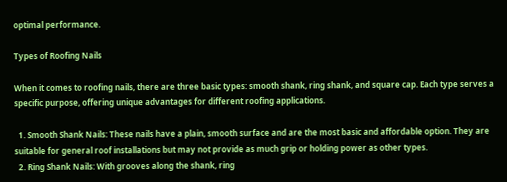optimal performance.

Types of Roofing Nails

When it comes to roofing nails, there are three basic types: smooth shank, ring shank, and square cap. Each type serves a specific purpose, offering unique advantages for different roofing applications.

  1. Smooth Shank Nails: These nails have a plain, smooth surface and are the most basic and affordable option. They are suitable for general roof installations but may not provide as much grip or holding power as other types.
  2. Ring Shank Nails: With grooves along the shank, ring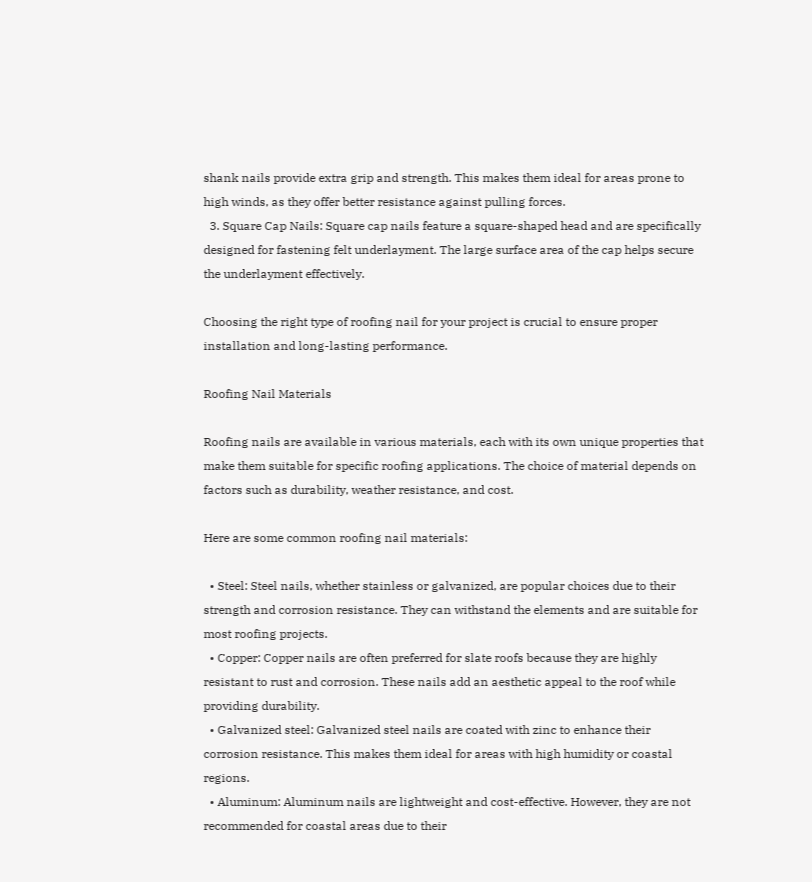shank nails provide extra grip and strength. This makes them ideal for areas prone to high winds, as they offer better resistance against pulling forces.
  3. Square Cap Nails: Square cap nails feature a square-shaped head and are specifically designed for fastening felt underlayment. The large surface area of the cap helps secure the underlayment effectively.

Choosing the right type of roofing nail for your project is crucial to ensure proper installation and long-lasting performance.

Roofing Nail Materials

Roofing nails are available in various materials, each with its own unique properties that make them suitable for specific roofing applications. The choice of material depends on factors such as durability, weather resistance, and cost.

Here are some common roofing nail materials:

  • Steel: Steel nails, whether stainless or galvanized, are popular choices due to their strength and corrosion resistance. They can withstand the elements and are suitable for most roofing projects.
  • Copper: Copper nails are often preferred for slate roofs because they are highly resistant to rust and corrosion. These nails add an aesthetic appeal to the roof while providing durability.
  • Galvanized steel: Galvanized steel nails are coated with zinc to enhance their corrosion resistance. This makes them ideal for areas with high humidity or coastal regions.
  • Aluminum: Aluminum nails are lightweight and cost-effective. However, they are not recommended for coastal areas due to their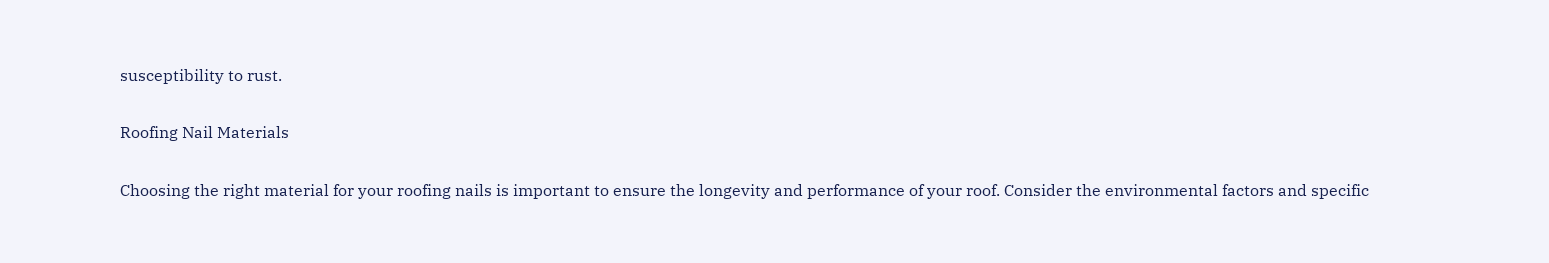susceptibility to rust.

Roofing Nail Materials

Choosing the right material for your roofing nails is important to ensure the longevity and performance of your roof. Consider the environmental factors and specific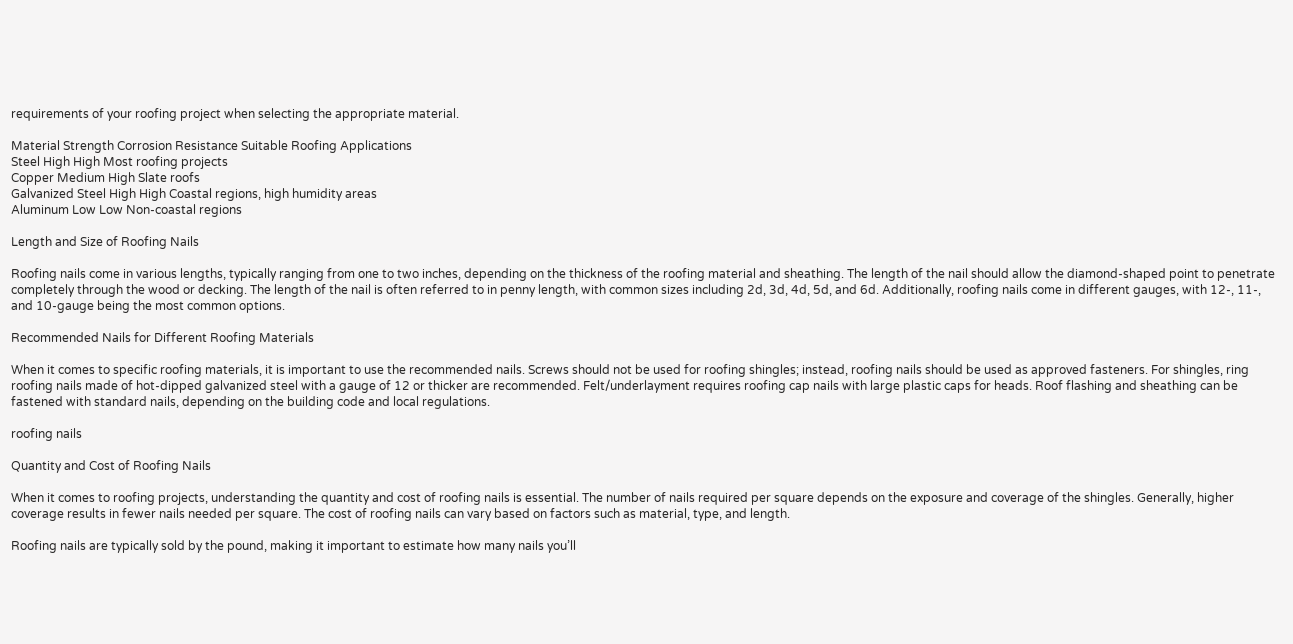requirements of your roofing project when selecting the appropriate material.

Material Strength Corrosion Resistance Suitable Roofing Applications
Steel High High Most roofing projects
Copper Medium High Slate roofs
Galvanized Steel High High Coastal regions, high humidity areas
Aluminum Low Low Non-coastal regions

Length and Size of Roofing Nails

Roofing nails come in various lengths, typically ranging from one to two inches, depending on the thickness of the roofing material and sheathing. The length of the nail should allow the diamond-shaped point to penetrate completely through the wood or decking. The length of the nail is often referred to in penny length, with common sizes including 2d, 3d, 4d, 5d, and 6d. Additionally, roofing nails come in different gauges, with 12-, 11-, and 10-gauge being the most common options.

Recommended Nails for Different Roofing Materials

When it comes to specific roofing materials, it is important to use the recommended nails. Screws should not be used for roofing shingles; instead, roofing nails should be used as approved fasteners. For shingles, ring roofing nails made of hot-dipped galvanized steel with a gauge of 12 or thicker are recommended. Felt/underlayment requires roofing cap nails with large plastic caps for heads. Roof flashing and sheathing can be fastened with standard nails, depending on the building code and local regulations.

roofing nails

Quantity and Cost of Roofing Nails

When it comes to roofing projects, understanding the quantity and cost of roofing nails is essential. The number of nails required per square depends on the exposure and coverage of the shingles. Generally, higher coverage results in fewer nails needed per square. The cost of roofing nails can vary based on factors such as material, type, and length.

Roofing nails are typically sold by the pound, making it important to estimate how many nails you’ll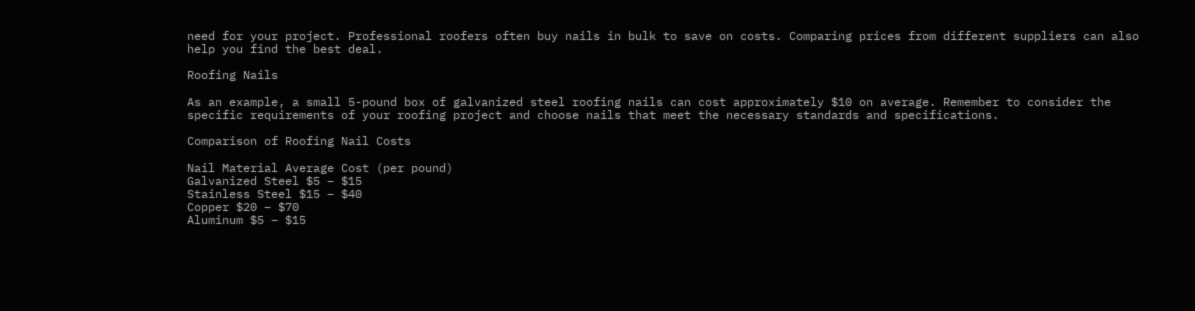need for your project. Professional roofers often buy nails in bulk to save on costs. Comparing prices from different suppliers can also help you find the best deal.

Roofing Nails

As an example, a small 5-pound box of galvanized steel roofing nails can cost approximately $10 on average. Remember to consider the specific requirements of your roofing project and choose nails that meet the necessary standards and specifications.

Comparison of Roofing Nail Costs

Nail Material Average Cost (per pound)
Galvanized Steel $5 – $15
Stainless Steel $15 – $40
Copper $20 – $70
Aluminum $5 – $15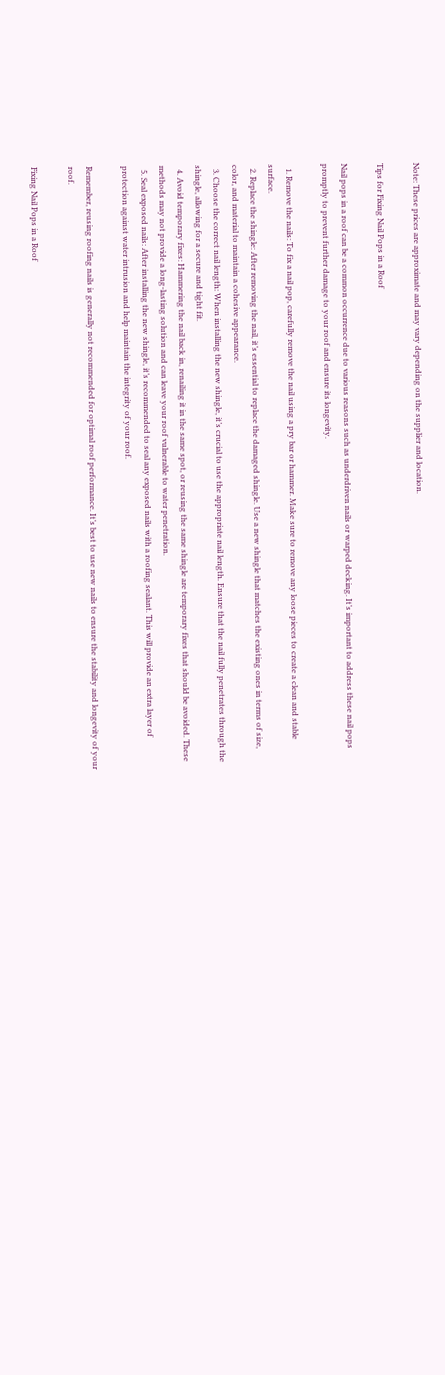Note: These prices are approximate and may vary depending on the supplier and location.

Tips for Fixing Nail Pops in a Roof

Nail pops in a roof can be a common occurrence due to various reasons such as underdriven nails or warped decking. It’s important to address these nail pops promptly to prevent further damage to your roof and ensure its longevity.

  1. Remove the nails: To fix a nail pop, carefully remove the nail using a pry bar or hammer. Make sure to remove any loose pieces to create a clean and stable surface.
  2. Replace the shingle: After removing the nail, it’s essential to replace the damaged shingle. Use a new shingle that matches the existing ones in terms of size, color, and material to maintain a cohesive appearance.
  3. Choose the correct nail length: When installing the new shingle, it’s crucial to use the appropriate nail length. Ensure that the nail fully penetrates through the shingle, allowing for a secure and tight fit.
  4. Avoid temporary fixes: Hammering the nail back in, renailing it in the same spot, or reusing the same shingle are temporary fixes that should be avoided. These methods may not provide a long-lasting solution and can leave your roof vulnerable to water penetration.
  5. Seal exposed nails: After installing the new shingle, it’s recommended to seal any exposed nails with a roofing sealant. This will provide an extra layer of protection against water intrusion and help maintain the integrity of your roof.

Remember, reusing roofing nails is generally not recommended for optimal roof performance. It’s best to use new nails to ensure the stability and longevity of your roof.

Fixing Nail Pops in a Roof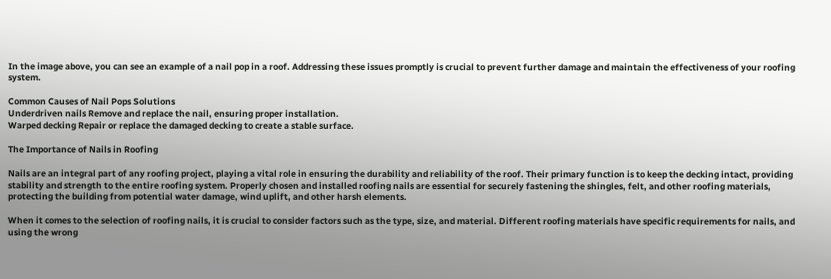In the image above, you can see an example of a nail pop in a roof. Addressing these issues promptly is crucial to prevent further damage and maintain the effectiveness of your roofing system.

Common Causes of Nail Pops Solutions
Underdriven nails Remove and replace the nail, ensuring proper installation.
Warped decking Repair or replace the damaged decking to create a stable surface.

The Importance of Nails in Roofing

Nails are an integral part of any roofing project, playing a vital role in ensuring the durability and reliability of the roof. Their primary function is to keep the decking intact, providing stability and strength to the entire roofing system. Properly chosen and installed roofing nails are essential for securely fastening the shingles, felt, and other roofing materials, protecting the building from potential water damage, wind uplift, and other harsh elements.

When it comes to the selection of roofing nails, it is crucial to consider factors such as the type, size, and material. Different roofing materials have specific requirements for nails, and using the wrong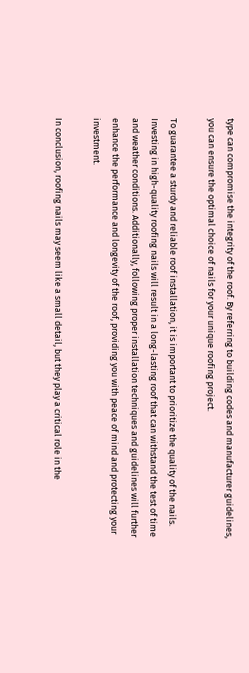type can compromise the integrity of the roof. By referring to building codes and manufacturer guidelines, you can ensure the optimal choice of nails for your unique roofing project.

To guarantee a sturdy and reliable roof installation, it is important to prioritize the quality of the nails. Investing in high-quality roofing nails will result in a long-lasting roof that can withstand the test of time and weather conditions. Additionally, following proper installation techniques and guidelines will further enhance the performance and longevity of the roof, providing you with peace of mind and protecting your investment.

In conclusion, roofing nails may seem like a small detail, but they play a critical role in the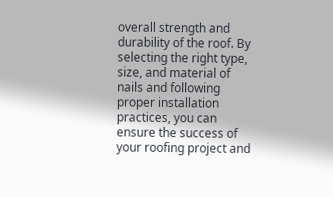overall strength and durability of the roof. By selecting the right type, size, and material of nails and following proper installation practices, you can ensure the success of your roofing project and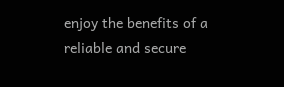enjoy the benefits of a reliable and secure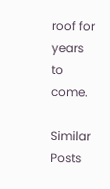roof for years to come.

Similar Posts